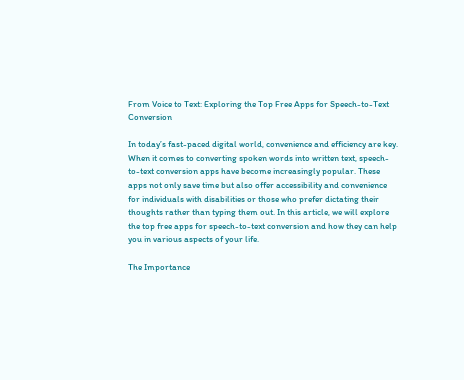From Voice to Text: Exploring the Top Free Apps for Speech-to-Text Conversion

In today’s fast-paced digital world, convenience and efficiency are key. When it comes to converting spoken words into written text, speech-to-text conversion apps have become increasingly popular. These apps not only save time but also offer accessibility and convenience for individuals with disabilities or those who prefer dictating their thoughts rather than typing them out. In this article, we will explore the top free apps for speech-to-text conversion and how they can help you in various aspects of your life.

The Importance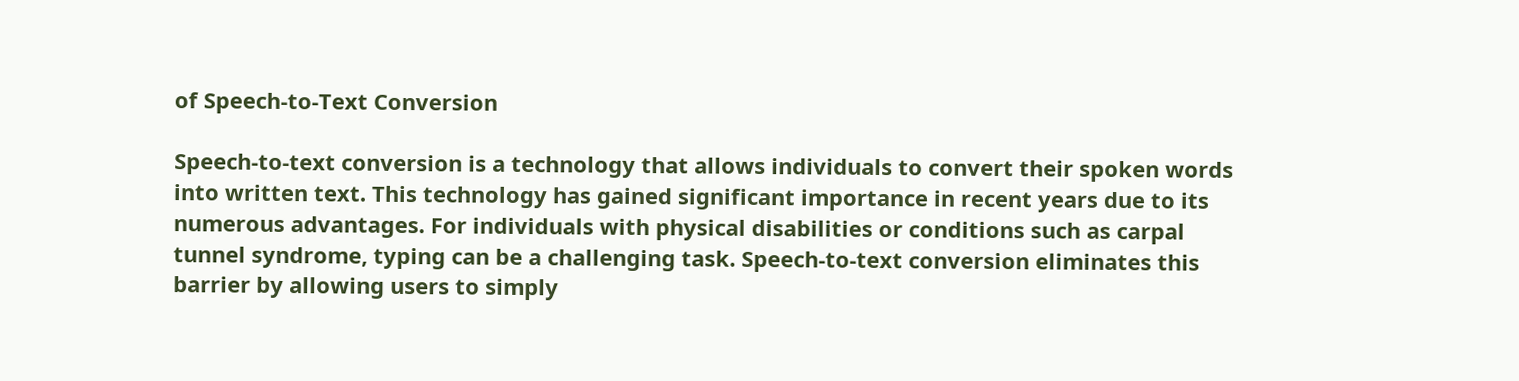of Speech-to-Text Conversion

Speech-to-text conversion is a technology that allows individuals to convert their spoken words into written text. This technology has gained significant importance in recent years due to its numerous advantages. For individuals with physical disabilities or conditions such as carpal tunnel syndrome, typing can be a challenging task. Speech-to-text conversion eliminates this barrier by allowing users to simply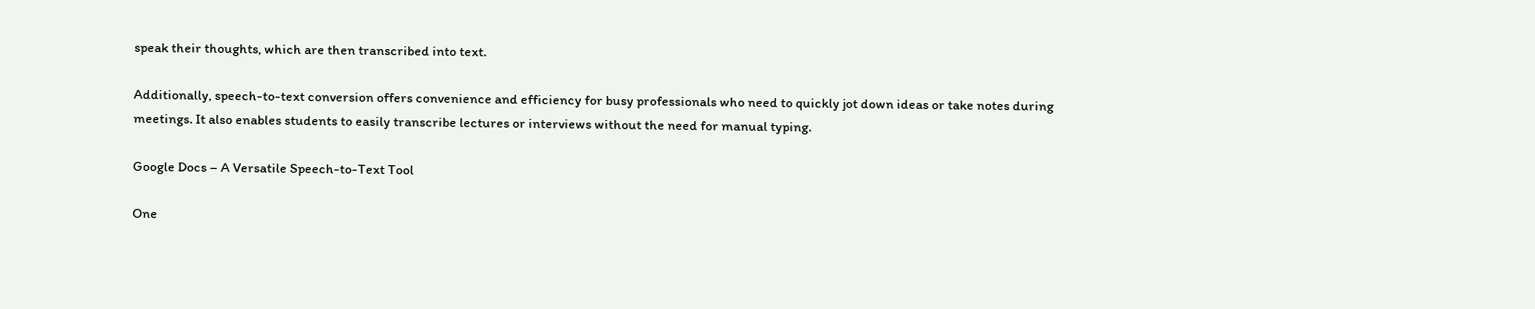speak their thoughts, which are then transcribed into text.

Additionally, speech-to-text conversion offers convenience and efficiency for busy professionals who need to quickly jot down ideas or take notes during meetings. It also enables students to easily transcribe lectures or interviews without the need for manual typing.

Google Docs – A Versatile Speech-to-Text Tool

One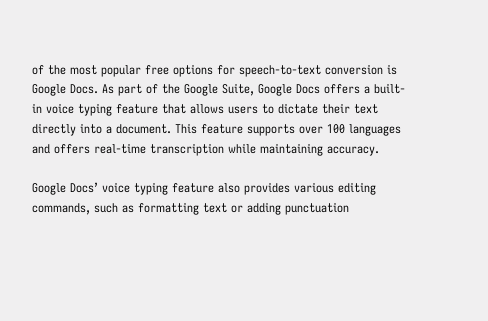of the most popular free options for speech-to-text conversion is Google Docs. As part of the Google Suite, Google Docs offers a built-in voice typing feature that allows users to dictate their text directly into a document. This feature supports over 100 languages and offers real-time transcription while maintaining accuracy.

Google Docs’ voice typing feature also provides various editing commands, such as formatting text or adding punctuation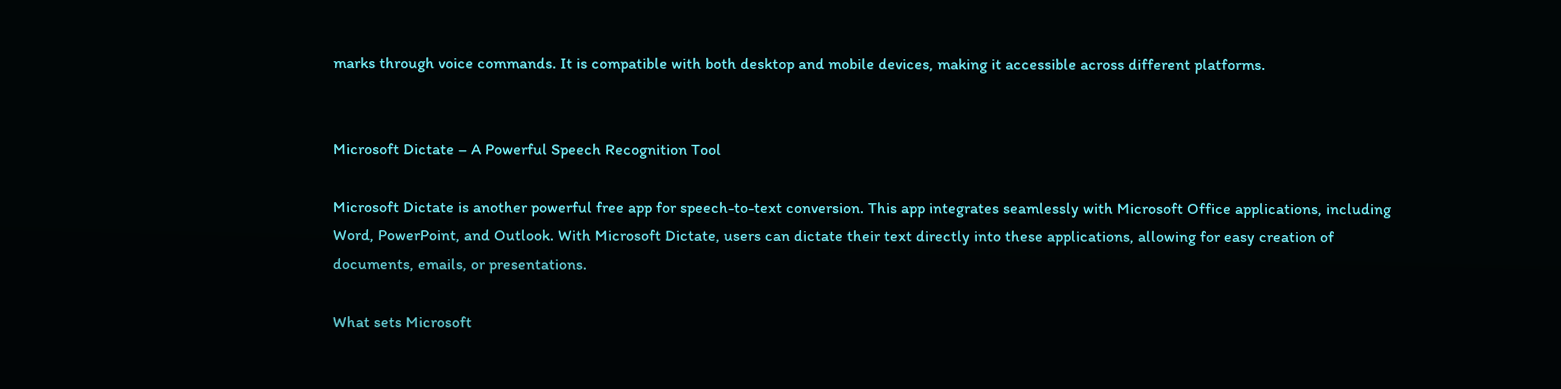marks through voice commands. It is compatible with both desktop and mobile devices, making it accessible across different platforms.


Microsoft Dictate – A Powerful Speech Recognition Tool

Microsoft Dictate is another powerful free app for speech-to-text conversion. This app integrates seamlessly with Microsoft Office applications, including Word, PowerPoint, and Outlook. With Microsoft Dictate, users can dictate their text directly into these applications, allowing for easy creation of documents, emails, or presentations.

What sets Microsoft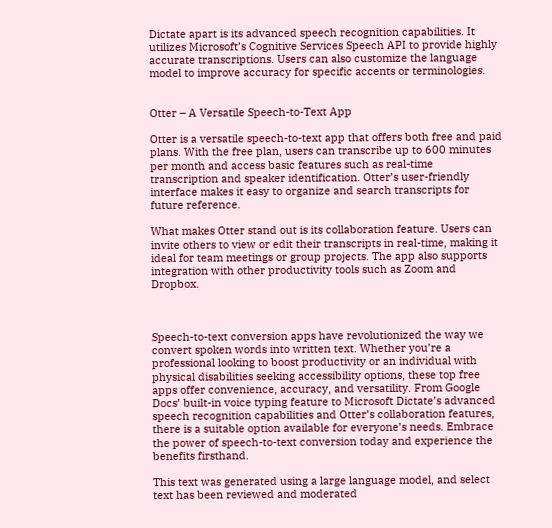Dictate apart is its advanced speech recognition capabilities. It utilizes Microsoft’s Cognitive Services Speech API to provide highly accurate transcriptions. Users can also customize the language model to improve accuracy for specific accents or terminologies.


Otter – A Versatile Speech-to-Text App

Otter is a versatile speech-to-text app that offers both free and paid plans. With the free plan, users can transcribe up to 600 minutes per month and access basic features such as real-time transcription and speaker identification. Otter’s user-friendly interface makes it easy to organize and search transcripts for future reference.

What makes Otter stand out is its collaboration feature. Users can invite others to view or edit their transcripts in real-time, making it ideal for team meetings or group projects. The app also supports integration with other productivity tools such as Zoom and Dropbox.



Speech-to-text conversion apps have revolutionized the way we convert spoken words into written text. Whether you’re a professional looking to boost productivity or an individual with physical disabilities seeking accessibility options, these top free apps offer convenience, accuracy, and versatility. From Google Docs’ built-in voice typing feature to Microsoft Dictate’s advanced speech recognition capabilities and Otter’s collaboration features, there is a suitable option available for everyone’s needs. Embrace the power of speech-to-text conversion today and experience the benefits firsthand.

This text was generated using a large language model, and select text has been reviewed and moderated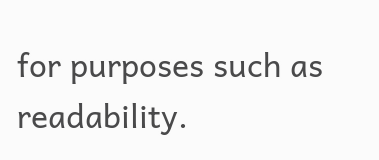for purposes such as readability.